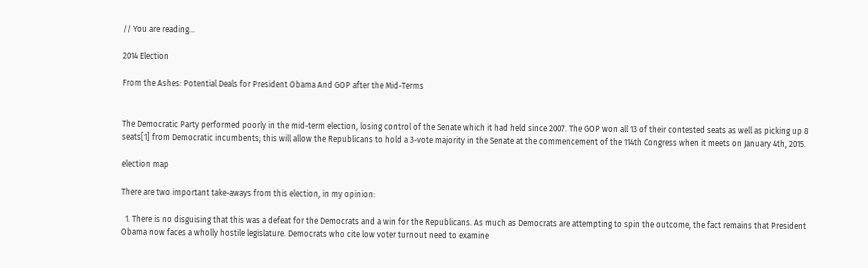// You are reading...

2014 Election

From the Ashes: Potential Deals for President Obama And GOP after the Mid-Terms


The Democratic Party performed poorly in the mid-term election, losing control of the Senate which it had held since 2007. The GOP won all 13 of their contested seats as well as picking up 8 seats[1] from Democratic incumbents; this will allow the Republicans to hold a 3-vote majority in the Senate at the commencement of the 114th Congress when it meets on January 4th, 2015.

election map

There are two important take-aways from this election, in my opinion:

  1. There is no disguising that this was a defeat for the Democrats and a win for the Republicans. As much as Democrats are attempting to spin the outcome, the fact remains that President Obama now faces a wholly hostile legislature. Democrats who cite low voter turnout need to examine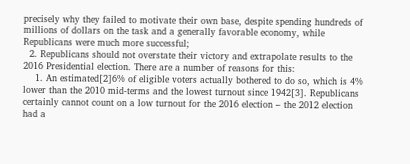precisely why they failed to motivate their own base, despite spending hundreds of millions of dollars on the task and a generally favorable economy, while Republicans were much more successful;
  2. Republicans should not overstate their victory and extrapolate results to the 2016 Presidential election. There are a number of reasons for this:
    1. An estimated[2]6% of eligible voters actually bothered to do so, which is 4% lower than the 2010 mid-terms and the lowest turnout since 1942[3]. Republicans certainly cannot count on a low turnout for the 2016 election – the 2012 election had a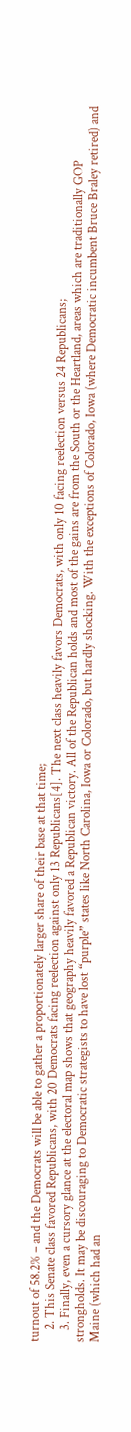turnout of 58.2% – and the Democrats will be able to gather a proportionately larger share of their base at that time;
    2. This Senate class favored Republicans, with 20 Democrats facing reelection against only 13 Republicans[4]. The next class heavily favors Democrats, with only 10 facing reelection versus 24 Republicans;
    3. Finally, even a cursory glance at the electoral map shows that geography heavily favored a Republican victory. All of the Republican holds and most of the gains are from the South or the Heartland, areas which are traditionally GOP strongholds. It may be discouraging to Democratic strategists to have lost “purple” states like North Carolina, Iowa or Colorado, but hardly shocking. With the exceptions of Colorado, Iowa (where Democratic incumbent Bruce Braley retired) and Maine (which had an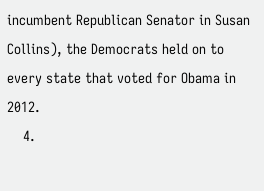incumbent Republican Senator in Susan Collins), the Democrats held on to every state that voted for Obama in 2012.
    4.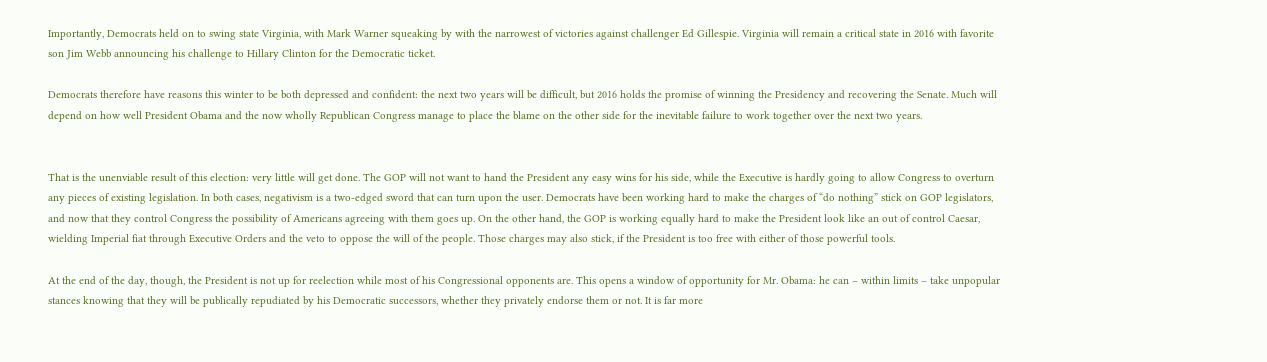Importantly, Democrats held on to swing state Virginia, with Mark Warner squeaking by with the narrowest of victories against challenger Ed Gillespie. Virginia will remain a critical state in 2016 with favorite son Jim Webb announcing his challenge to Hillary Clinton for the Democratic ticket.

Democrats therefore have reasons this winter to be both depressed and confident: the next two years will be difficult, but 2016 holds the promise of winning the Presidency and recovering the Senate. Much will depend on how well President Obama and the now wholly Republican Congress manage to place the blame on the other side for the inevitable failure to work together over the next two years.


That is the unenviable result of this election: very little will get done. The GOP will not want to hand the President any easy wins for his side, while the Executive is hardly going to allow Congress to overturn any pieces of existing legislation. In both cases, negativism is a two-edged sword that can turn upon the user. Democrats have been working hard to make the charges of “do nothing” stick on GOP legislators, and now that they control Congress the possibility of Americans agreeing with them goes up. On the other hand, the GOP is working equally hard to make the President look like an out of control Caesar, wielding Imperial fiat through Executive Orders and the veto to oppose the will of the people. Those charges may also stick, if the President is too free with either of those powerful tools.

At the end of the day, though, the President is not up for reelection while most of his Congressional opponents are. This opens a window of opportunity for Mr. Obama: he can – within limits – take unpopular stances knowing that they will be publically repudiated by his Democratic successors, whether they privately endorse them or not. It is far more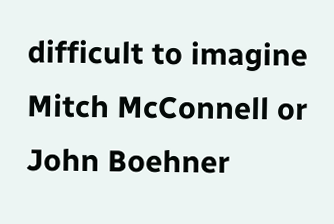difficult to imagine Mitch McConnell or John Boehner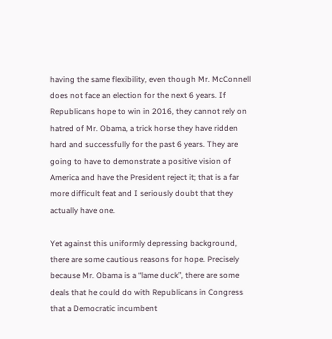having the same flexibility, even though Mr. McConnell does not face an election for the next 6 years. If Republicans hope to win in 2016, they cannot rely on hatred of Mr. Obama, a trick horse they have ridden hard and successfully for the past 6 years. They are going to have to demonstrate a positive vision of America and have the President reject it; that is a far more difficult feat and I seriously doubt that they actually have one.

Yet against this uniformly depressing background, there are some cautious reasons for hope. Precisely because Mr. Obama is a “lame duck”, there are some deals that he could do with Republicans in Congress that a Democratic incumbent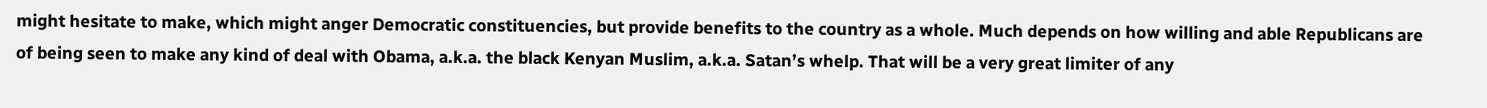might hesitate to make, which might anger Democratic constituencies, but provide benefits to the country as a whole. Much depends on how willing and able Republicans are of being seen to make any kind of deal with Obama, a.k.a. the black Kenyan Muslim, a.k.a. Satan’s whelp. That will be a very great limiter of any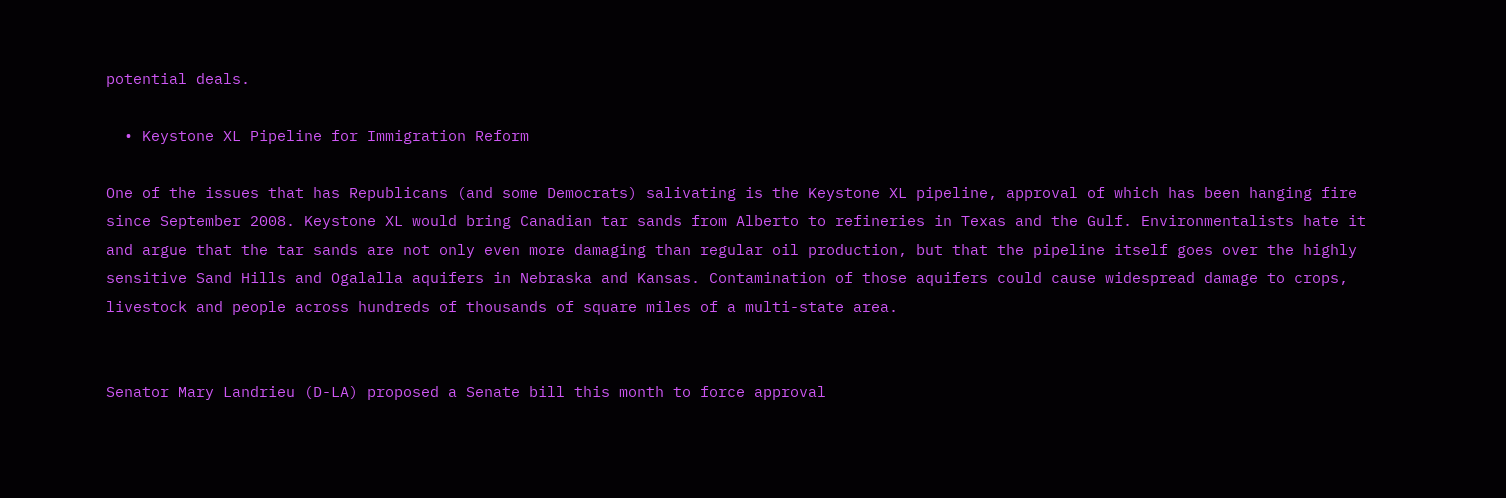potential deals.

  • Keystone XL Pipeline for Immigration Reform

One of the issues that has Republicans (and some Democrats) salivating is the Keystone XL pipeline, approval of which has been hanging fire since September 2008. Keystone XL would bring Canadian tar sands from Alberto to refineries in Texas and the Gulf. Environmentalists hate it and argue that the tar sands are not only even more damaging than regular oil production, but that the pipeline itself goes over the highly sensitive Sand Hills and Ogalalla aquifers in Nebraska and Kansas. Contamination of those aquifers could cause widespread damage to crops, livestock and people across hundreds of thousands of square miles of a multi-state area.


Senator Mary Landrieu (D-LA) proposed a Senate bill this month to force approval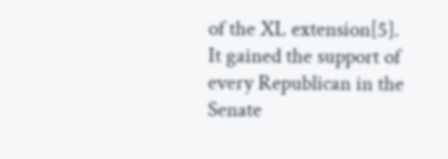of the XL extension[5]. It gained the support of every Republican in the Senate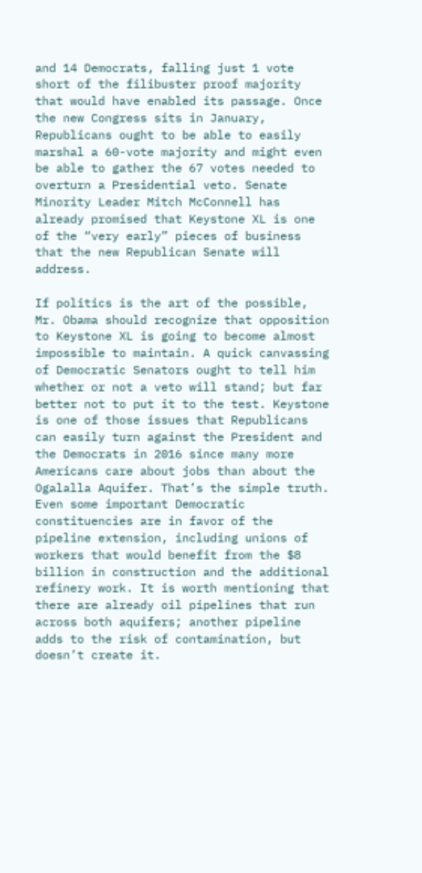and 14 Democrats, falling just 1 vote short of the filibuster proof majority that would have enabled its passage. Once the new Congress sits in January, Republicans ought to be able to easily marshal a 60-vote majority and might even be able to gather the 67 votes needed to overturn a Presidential veto. Senate Minority Leader Mitch McConnell has already promised that Keystone XL is one of the “very early” pieces of business that the new Republican Senate will address.

If politics is the art of the possible, Mr. Obama should recognize that opposition to Keystone XL is going to become almost impossible to maintain. A quick canvassing of Democratic Senators ought to tell him whether or not a veto will stand; but far better not to put it to the test. Keystone is one of those issues that Republicans can easily turn against the President and the Democrats in 2016 since many more Americans care about jobs than about the Ogalalla Aquifer. That’s the simple truth. Even some important Democratic constituencies are in favor of the pipeline extension, including unions of workers that would benefit from the $8 billion in construction and the additional refinery work. It is worth mentioning that there are already oil pipelines that run across both aquifers; another pipeline adds to the risk of contamination, but doesn’t create it.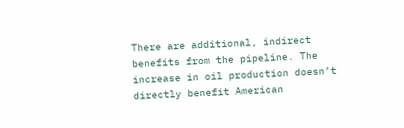There are additional, indirect benefits from the pipeline. The increase in oil production doesn’t directly benefit American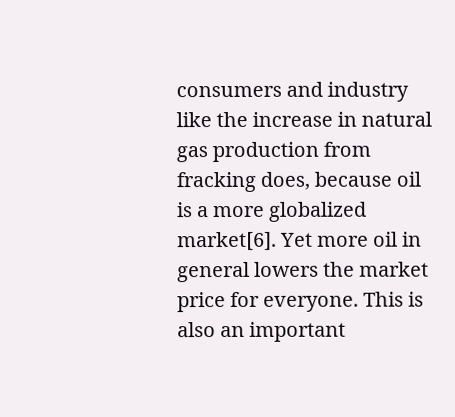consumers and industry like the increase in natural gas production from fracking does, because oil is a more globalized market[6]. Yet more oil in general lowers the market price for everyone. This is also an important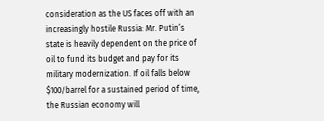consideration as the US faces off with an increasingly hostile Russia: Mr. Putin’s state is heavily dependent on the price of oil to fund its budget and pay for its military modernization. If oil falls below $100/barrel for a sustained period of time, the Russian economy will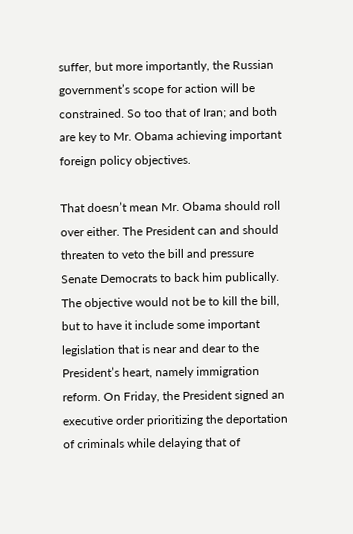suffer, but more importantly, the Russian government’s scope for action will be constrained. So too that of Iran; and both are key to Mr. Obama achieving important foreign policy objectives.

That doesn’t mean Mr. Obama should roll over either. The President can and should threaten to veto the bill and pressure Senate Democrats to back him publically. The objective would not be to kill the bill, but to have it include some important legislation that is near and dear to the President’s heart, namely immigration reform. On Friday, the President signed an executive order prioritizing the deportation of criminals while delaying that of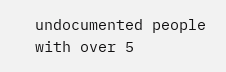undocumented people with over 5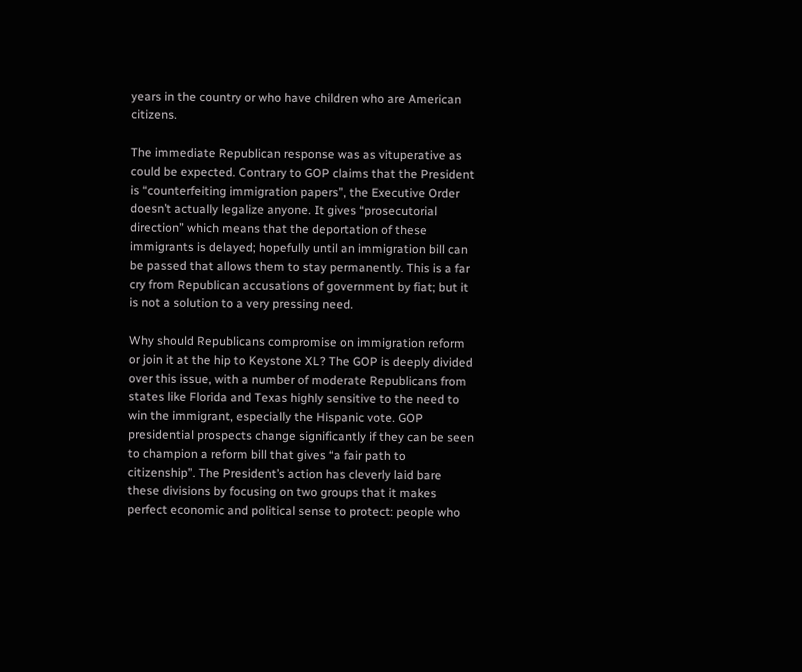years in the country or who have children who are American citizens.

The immediate Republican response was as vituperative as could be expected. Contrary to GOP claims that the President is “counterfeiting immigration papers”, the Executive Order doesn’t actually legalize anyone. It gives “prosecutorial direction” which means that the deportation of these immigrants is delayed; hopefully until an immigration bill can be passed that allows them to stay permanently. This is a far cry from Republican accusations of government by fiat; but it is not a solution to a very pressing need.

Why should Republicans compromise on immigration reform or join it at the hip to Keystone XL? The GOP is deeply divided over this issue, with a number of moderate Republicans from states like Florida and Texas highly sensitive to the need to win the immigrant, especially the Hispanic vote. GOP presidential prospects change significantly if they can be seen to champion a reform bill that gives “a fair path to citizenship”. The President’s action has cleverly laid bare these divisions by focusing on two groups that it makes perfect economic and political sense to protect: people who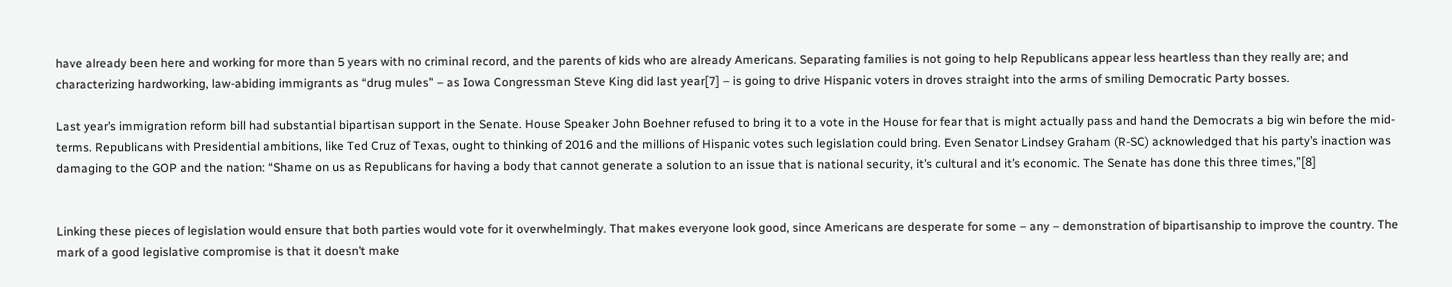have already been here and working for more than 5 years with no criminal record, and the parents of kids who are already Americans. Separating families is not going to help Republicans appear less heartless than they really are; and characterizing hardworking, law-abiding immigrants as “drug mules” – as Iowa Congressman Steve King did last year[7] – is going to drive Hispanic voters in droves straight into the arms of smiling Democratic Party bosses.

Last year’s immigration reform bill had substantial bipartisan support in the Senate. House Speaker John Boehner refused to bring it to a vote in the House for fear that is might actually pass and hand the Democrats a big win before the mid-terms. Republicans with Presidential ambitions, like Ted Cruz of Texas, ought to thinking of 2016 and the millions of Hispanic votes such legislation could bring. Even Senator Lindsey Graham (R-SC) acknowledged that his party’s inaction was damaging to the GOP and the nation: “Shame on us as Republicans for having a body that cannot generate a solution to an issue that is national security, it’s cultural and it’s economic. The Senate has done this three times,”[8]


Linking these pieces of legislation would ensure that both parties would vote for it overwhelmingly. That makes everyone look good, since Americans are desperate for some – any – demonstration of bipartisanship to improve the country. The mark of a good legislative compromise is that it doesn’t make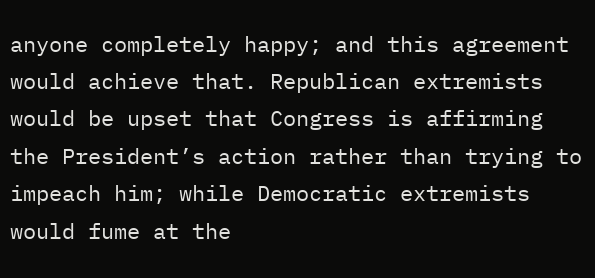anyone completely happy; and this agreement would achieve that. Republican extremists would be upset that Congress is affirming the President’s action rather than trying to impeach him; while Democratic extremists would fume at the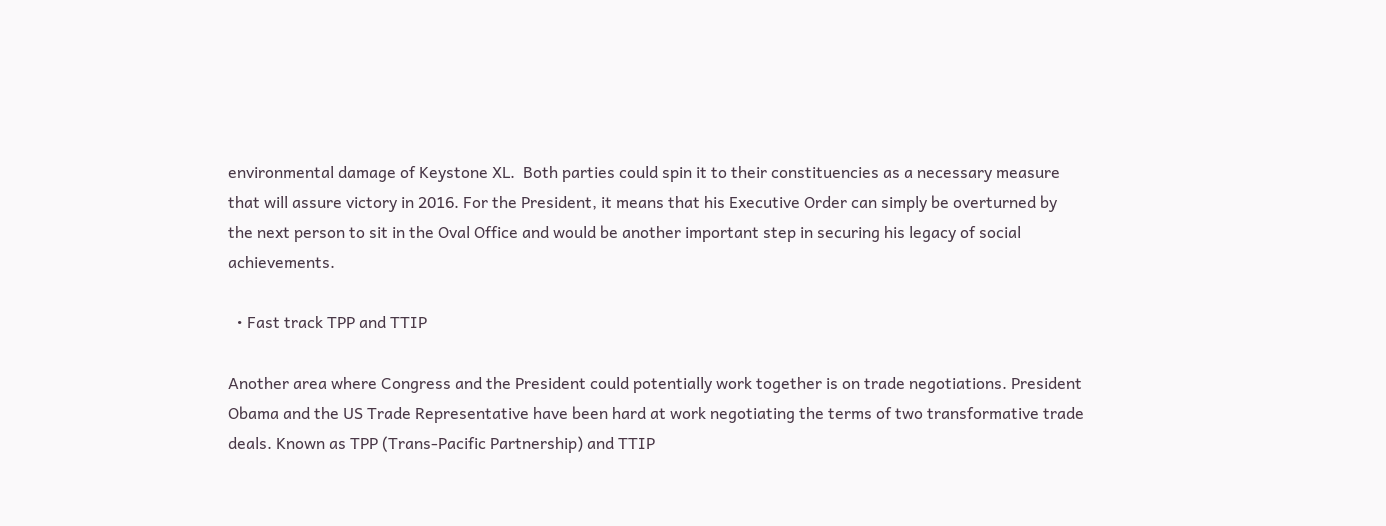environmental damage of Keystone XL.  Both parties could spin it to their constituencies as a necessary measure that will assure victory in 2016. For the President, it means that his Executive Order can simply be overturned by the next person to sit in the Oval Office and would be another important step in securing his legacy of social achievements.

  • Fast track TPP and TTIP

Another area where Congress and the President could potentially work together is on trade negotiations. President Obama and the US Trade Representative have been hard at work negotiating the terms of two transformative trade deals. Known as TPP (Trans-Pacific Partnership) and TTIP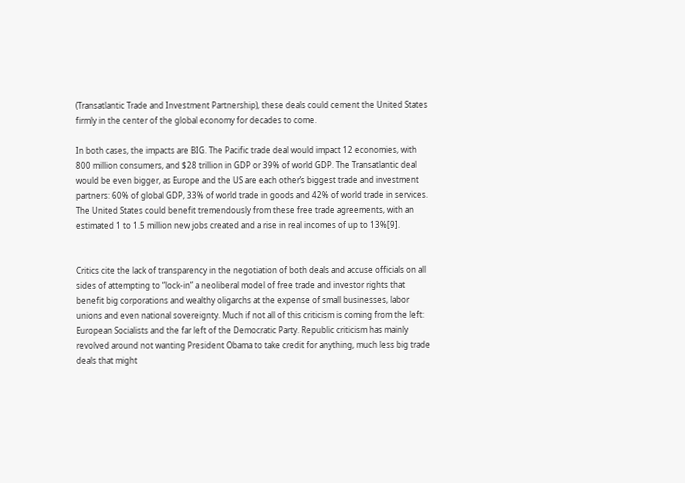(Transatlantic Trade and Investment Partnership), these deals could cement the United States firmly in the center of the global economy for decades to come.

In both cases, the impacts are BIG. The Pacific trade deal would impact 12 economies, with 800 million consumers, and $28 trillion in GDP or 39% of world GDP. The Transatlantic deal would be even bigger, as Europe and the US are each other’s biggest trade and investment partners: 60% of global GDP, 33% of world trade in goods and 42% of world trade in services. The United States could benefit tremendously from these free trade agreements, with an estimated 1 to 1.5 million new jobs created and a rise in real incomes of up to 13%[9].


Critics cite the lack of transparency in the negotiation of both deals and accuse officials on all sides of attempting to “lock-in” a neoliberal model of free trade and investor rights that benefit big corporations and wealthy oligarchs at the expense of small businesses, labor unions and even national sovereignty. Much if not all of this criticism is coming from the left: European Socialists and the far left of the Democratic Party. Republic criticism has mainly revolved around not wanting President Obama to take credit for anything, much less big trade deals that might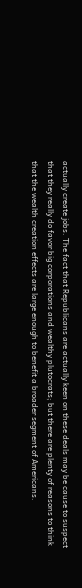actually create jobs. The fact that Republicans are actually keen on these deals may be cause to suspect that they really do favor big corporations and wealthy plutocrats; but there are plenty of reasons to think that the wealth creation effects are large enough to benefit a broader segment of Americans.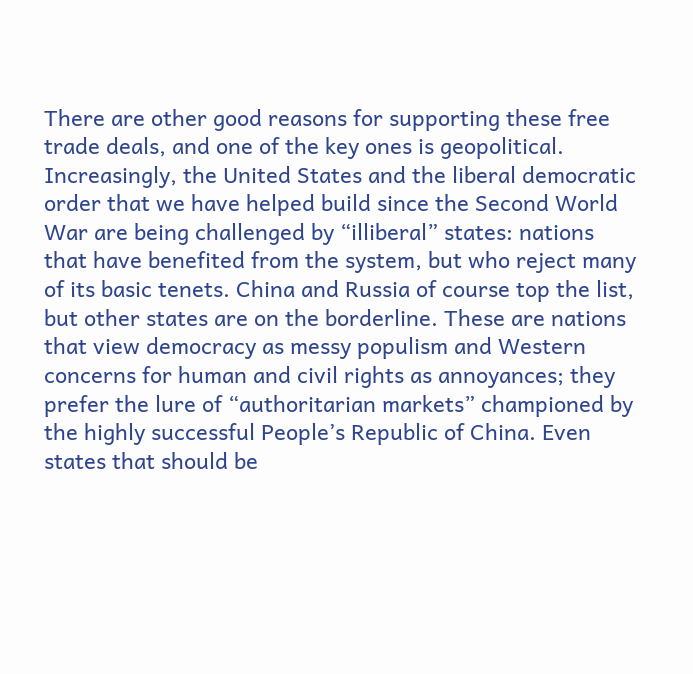There are other good reasons for supporting these free trade deals, and one of the key ones is geopolitical. Increasingly, the United States and the liberal democratic order that we have helped build since the Second World War are being challenged by “illiberal” states: nations that have benefited from the system, but who reject many of its basic tenets. China and Russia of course top the list, but other states are on the borderline. These are nations that view democracy as messy populism and Western concerns for human and civil rights as annoyances; they prefer the lure of “authoritarian markets” championed by the highly successful People’s Republic of China. Even states that should be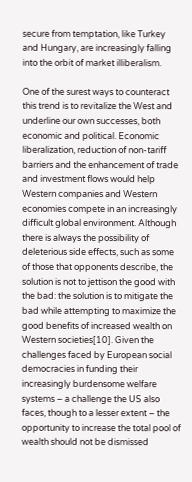secure from temptation, like Turkey and Hungary, are increasingly falling into the orbit of market illiberalism.

One of the surest ways to counteract this trend is to revitalize the West and underline our own successes, both economic and political. Economic liberalization, reduction of non-tariff barriers and the enhancement of trade and investment flows would help Western companies and Western economies compete in an increasingly difficult global environment. Although there is always the possibility of deleterious side effects, such as some of those that opponents describe, the solution is not to jettison the good with the bad: the solution is to mitigate the bad while attempting to maximize the good benefits of increased wealth on Western societies[10]. Given the challenges faced by European social democracies in funding their increasingly burdensome welfare systems – a challenge the US also faces, though to a lesser extent – the opportunity to increase the total pool of wealth should not be dismissed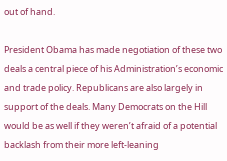out of hand.

President Obama has made negotiation of these two deals a central piece of his Administration’s economic and trade policy. Republicans are also largely in support of the deals. Many Democrats on the Hill would be as well if they weren’t afraid of a potential backlash from their more left-leaning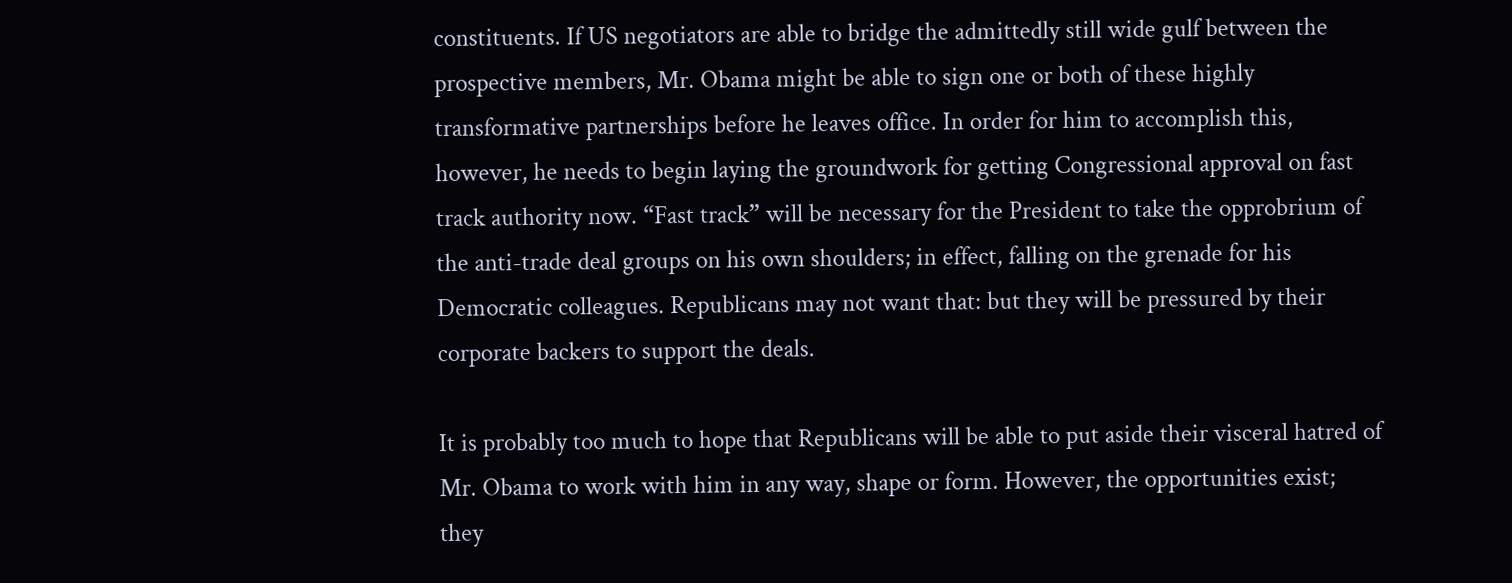constituents. If US negotiators are able to bridge the admittedly still wide gulf between the prospective members, Mr. Obama might be able to sign one or both of these highly transformative partnerships before he leaves office. In order for him to accomplish this, however, he needs to begin laying the groundwork for getting Congressional approval on fast track authority now. “Fast track” will be necessary for the President to take the opprobrium of the anti-trade deal groups on his own shoulders; in effect, falling on the grenade for his Democratic colleagues. Republicans may not want that: but they will be pressured by their corporate backers to support the deals.

It is probably too much to hope that Republicans will be able to put aside their visceral hatred of Mr. Obama to work with him in any way, shape or form. However, the opportunities exist; they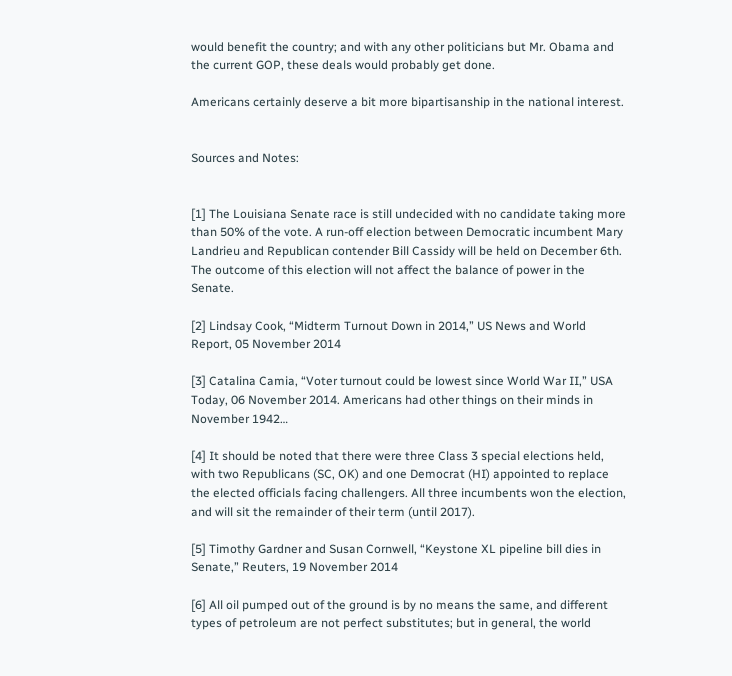would benefit the country; and with any other politicians but Mr. Obama and the current GOP, these deals would probably get done.

Americans certainly deserve a bit more bipartisanship in the national interest.


Sources and Notes:


[1] The Louisiana Senate race is still undecided with no candidate taking more than 50% of the vote. A run-off election between Democratic incumbent Mary Landrieu and Republican contender Bill Cassidy will be held on December 6th. The outcome of this election will not affect the balance of power in the Senate.

[2] Lindsay Cook, “Midterm Turnout Down in 2014,” US News and World Report, 05 November 2014

[3] Catalina Camia, “Voter turnout could be lowest since World War II,” USA Today, 06 November 2014. Americans had other things on their minds in November 1942…

[4] It should be noted that there were three Class 3 special elections held, with two Republicans (SC, OK) and one Democrat (HI) appointed to replace the elected officials facing challengers. All three incumbents won the election, and will sit the remainder of their term (until 2017).

[5] Timothy Gardner and Susan Cornwell, “Keystone XL pipeline bill dies in Senate,” Reuters, 19 November 2014

[6] All oil pumped out of the ground is by no means the same, and different types of petroleum are not perfect substitutes; but in general, the world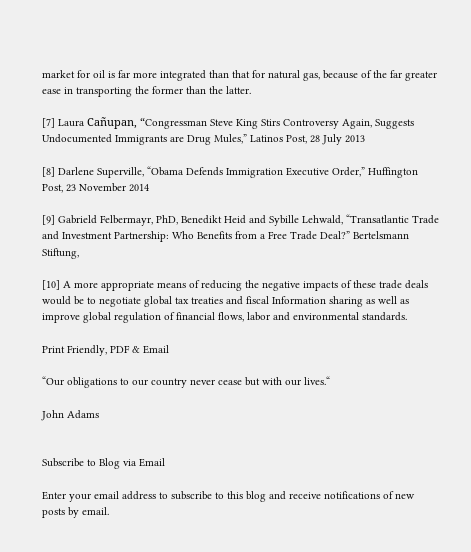market for oil is far more integrated than that for natural gas, because of the far greater ease in transporting the former than the latter.

[7] Laura Cañupan, “Congressman Steve King Stirs Controversy Again, Suggests Undocumented Immigrants are Drug Mules,” Latinos Post, 28 July 2013

[8] Darlene Superville, “Obama Defends Immigration Executive Order,” Huffington Post, 23 November 2014

[9] Gabrield Felbermayr, PhD, Benedikt Heid and Sybille Lehwald, “Transatlantic Trade and Investment Partnership: Who Benefits from a Free Trade Deal?” Bertelsmann Stiftung,

[10] A more appropriate means of reducing the negative impacts of these trade deals would be to negotiate global tax treaties and fiscal Information sharing as well as improve global regulation of financial flows, labor and environmental standards.

Print Friendly, PDF & Email

“Our obligations to our country never cease but with our lives.“

John Adams


Subscribe to Blog via Email

Enter your email address to subscribe to this blog and receive notifications of new posts by email.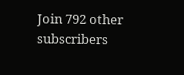Join 792 other subscribers